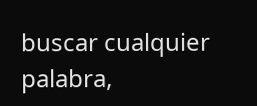buscar cualquier palabra,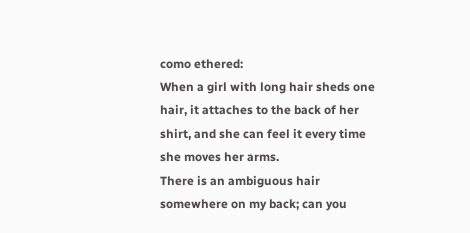como ethered:
When a girl with long hair sheds one hair, it attaches to the back of her shirt, and she can feel it every time she moves her arms.
There is an ambiguous hair somewhere on my back; can you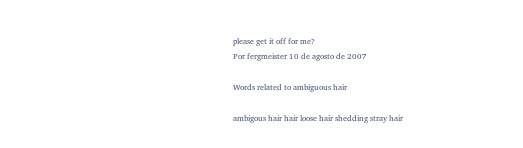please get it off for me?
Por fergmeister 10 de agosto de 2007

Words related to ambiguous hair

ambigous hair hair loose hair shedding stray hair